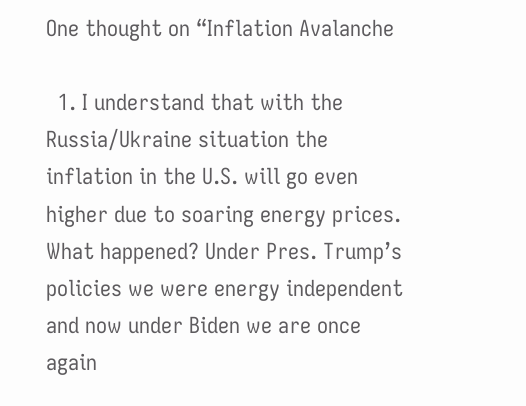One thought on “Inflation Avalanche

  1. I understand that with the Russia/Ukraine situation the inflation in the U.S. will go even higher due to soaring energy prices. What happened? Under Pres. Trump’s policies we were energy independent and now under Biden we are once again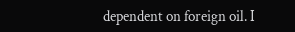dependent on foreign oil. I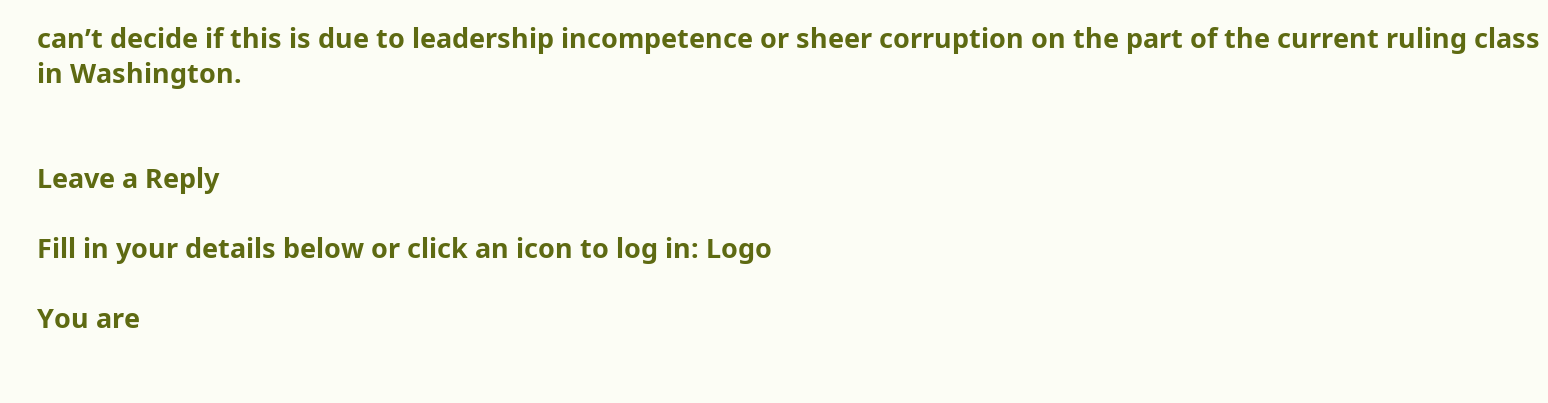can’t decide if this is due to leadership incompetence or sheer corruption on the part of the current ruling class in Washington.


Leave a Reply

Fill in your details below or click an icon to log in: Logo

You are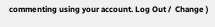commenting using your account. Log Out /  Change )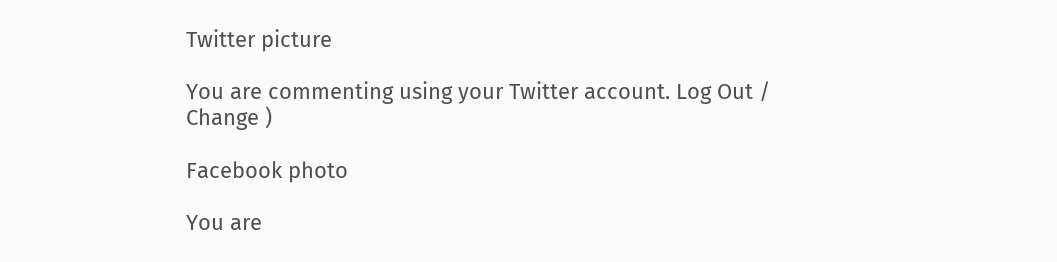Twitter picture

You are commenting using your Twitter account. Log Out /  Change )

Facebook photo

You are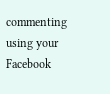commenting using your Facebook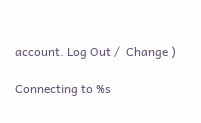account. Log Out /  Change )

Connecting to %s